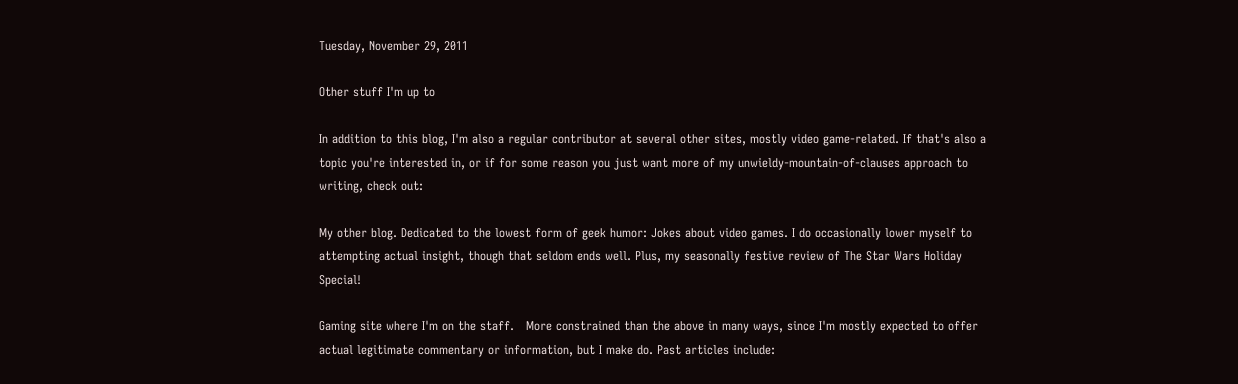Tuesday, November 29, 2011

Other stuff I'm up to

In addition to this blog, I'm also a regular contributor at several other sites, mostly video game-related. If that's also a topic you're interested in, or if for some reason you just want more of my unwieldy-mountain-of-clauses approach to writing, check out:

My other blog. Dedicated to the lowest form of geek humor: Jokes about video games. I do occasionally lower myself to attempting actual insight, though that seldom ends well. Plus, my seasonally festive review of The Star Wars Holiday Special!

Gaming site where I'm on the staff.   More constrained than the above in many ways, since I'm mostly expected to offer actual legitimate commentary or information, but I make do. Past articles include: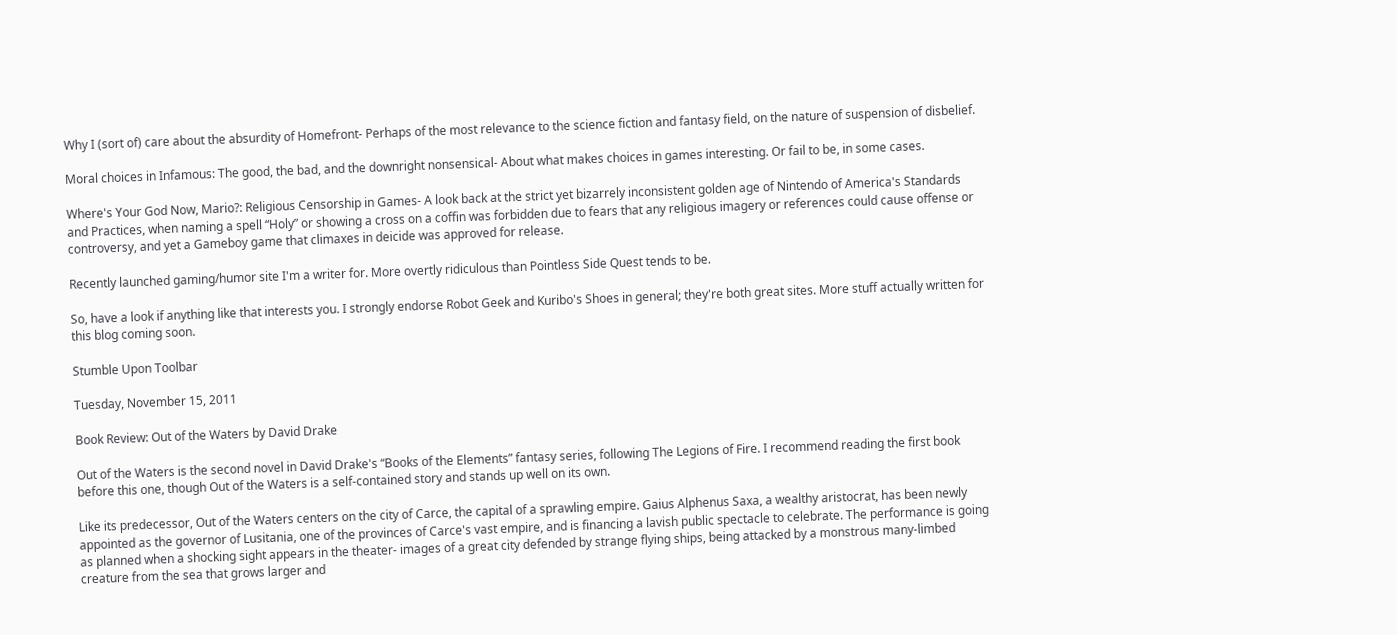Why I (sort of) care about the absurdity of Homefront- Perhaps of the most relevance to the science fiction and fantasy field, on the nature of suspension of disbelief.

Moral choices in Infamous: The good, the bad, and the downright nonsensical- About what makes choices in games interesting. Or fail to be, in some cases.

Where's Your God Now, Mario?: Religious Censorship in Games- A look back at the strict yet bizarrely inconsistent golden age of Nintendo of America's Standards and Practices, when naming a spell “Holy” or showing a cross on a coffin was forbidden due to fears that any religious imagery or references could cause offense or controversy, and yet a Gameboy game that climaxes in deicide was approved for release.

Recently launched gaming/humor site I'm a writer for. More overtly ridiculous than Pointless Side Quest tends to be.

So, have a look if anything like that interests you. I strongly endorse Robot Geek and Kuribo's Shoes in general; they're both great sites. More stuff actually written for this blog coming soon.

Stumble Upon Toolbar

Tuesday, November 15, 2011

Book Review: Out of the Waters by David Drake

Out of the Waters is the second novel in David Drake's “Books of the Elements” fantasy series, following The Legions of Fire. I recommend reading the first book before this one, though Out of the Waters is a self-contained story and stands up well on its own.

Like its predecessor, Out of the Waters centers on the city of Carce, the capital of a sprawling empire. Gaius Alphenus Saxa, a wealthy aristocrat, has been newly appointed as the governor of Lusitania, one of the provinces of Carce's vast empire, and is financing a lavish public spectacle to celebrate. The performance is going as planned when a shocking sight appears in the theater- images of a great city defended by strange flying ships, being attacked by a monstrous many-limbed creature from the sea that grows larger and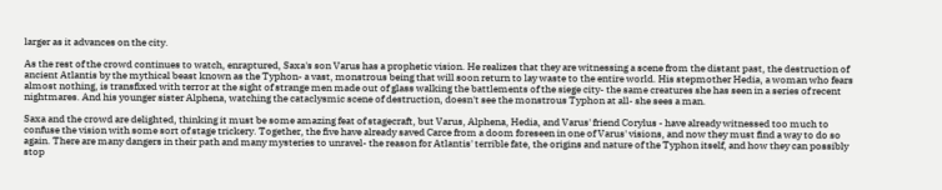larger as it advances on the city.

As the rest of the crowd continues to watch, enraptured, Saxa's son Varus has a prophetic vision. He realizes that they are witnessing a scene from the distant past, the destruction of ancient Atlantis by the mythical beast known as the Typhon- a vast, monstrous being that will soon return to lay waste to the entire world. His stepmother Hedia, a woman who fears almost nothing, is transfixed with terror at the sight of strange men made out of glass walking the battlements of the siege city- the same creatures she has seen in a series of recent nightmares. And his younger sister Alphena, watching the cataclysmic scene of destruction, doesn't see the monstrous Typhon at all- she sees a man.

Saxa and the crowd are delighted, thinking it must be some amazing feat of stagecraft, but Varus, Alphena, Hedia, and Varus' friend Corylus - have already witnessed too much to confuse the vision with some sort of stage trickery. Together, the five have already saved Carce from a doom foreseen in one of Varus' visions, and now they must find a way to do so again. There are many dangers in their path and many mysteries to unravel- the reason for Atlantis' terrible fate, the origins and nature of the Typhon itself, and how they can possibly stop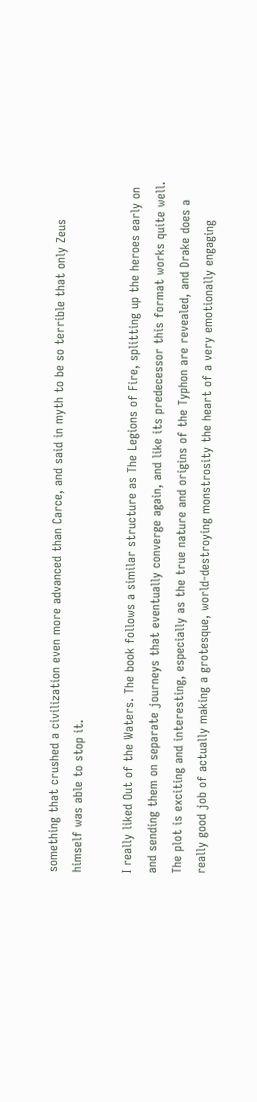something that crushed a civilization even more advanced than Carce, and said in myth to be so terrible that only Zeus himself was able to stop it.

I really liked Out of the Waters. The book follows a similar structure as The Legions of Fire, splitting up the heroes early on and sending them on separate journeys that eventually converge again, and like its predecessor this format works quite well. The plot is exciting and interesting, especially as the true nature and origins of the Typhon are revealed, and Drake does a really good job of actually making a grotesque, world-destroying monstrosity the heart of a very emotionally engaging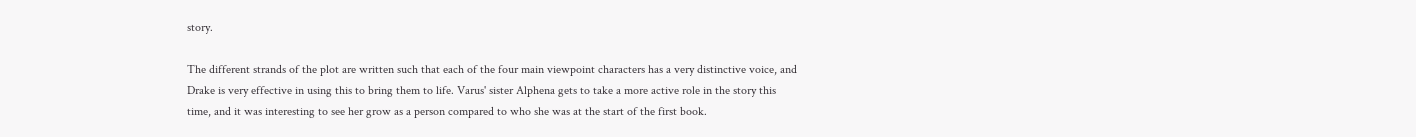story.

The different strands of the plot are written such that each of the four main viewpoint characters has a very distinctive voice, and Drake is very effective in using this to bring them to life. Varus' sister Alphena gets to take a more active role in the story this time, and it was interesting to see her grow as a person compared to who she was at the start of the first book.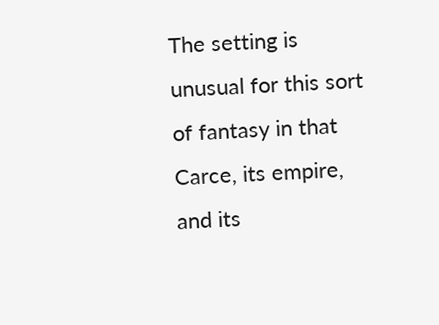The setting is unusual for this sort of fantasy in that Carce, its empire, and its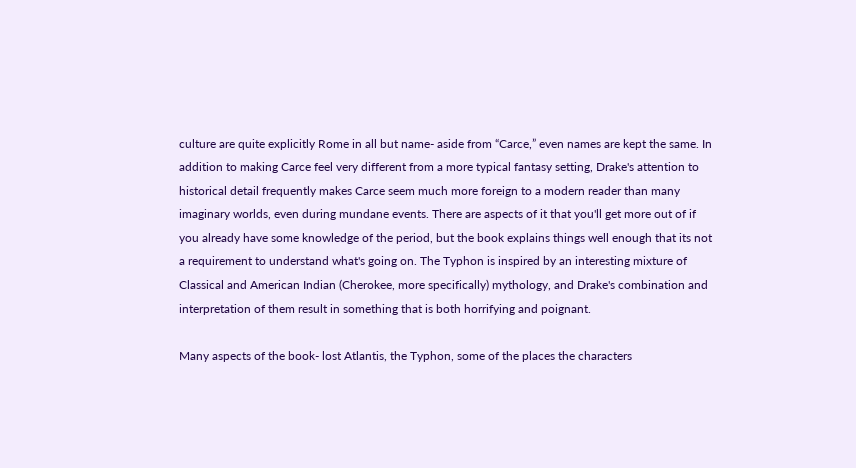culture are quite explicitly Rome in all but name- aside from “Carce,” even names are kept the same. In addition to making Carce feel very different from a more typical fantasy setting, Drake's attention to historical detail frequently makes Carce seem much more foreign to a modern reader than many imaginary worlds, even during mundane events. There are aspects of it that you'll get more out of if you already have some knowledge of the period, but the book explains things well enough that its not a requirement to understand what's going on. The Typhon is inspired by an interesting mixture of Classical and American Indian (Cherokee, more specifically) mythology, and Drake's combination and interpretation of them result in something that is both horrifying and poignant.

Many aspects of the book- lost Atlantis, the Typhon, some of the places the characters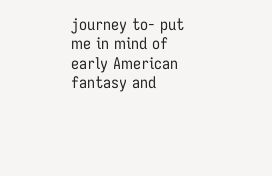journey to- put me in mind of early American fantasy and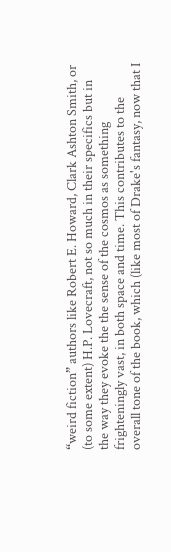“weird fiction” authors like Robert E. Howard, Clark Ashton Smith, or (to some extent) H.P. Lovecraft, not so much in their specifics but in the way they evoke the the sense of the cosmos as something frighteningly vast, in both space and time. This contributes to the overall tone of the book, which (like most of Drake's fantasy, now that I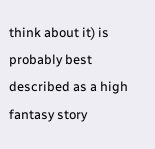think about it) is probably best described as a high fantasy story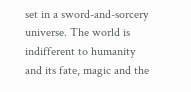set in a sword-and-sorcery universe. The world is indifferent to humanity and its fate, magic and the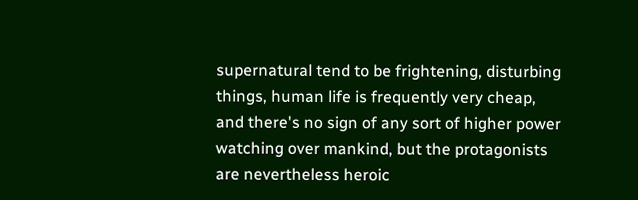supernatural tend to be frightening, disturbing things, human life is frequently very cheap, and there's no sign of any sort of higher power watching over mankind, but the protagonists are nevertheless heroic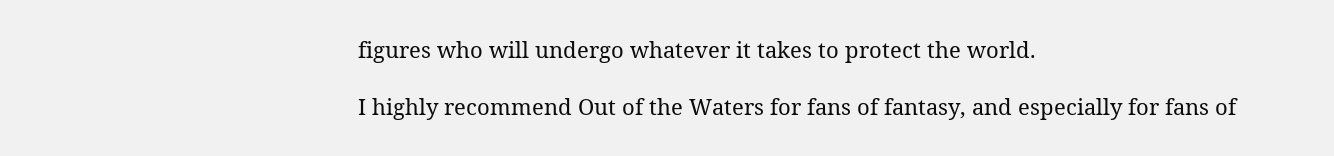figures who will undergo whatever it takes to protect the world.

I highly recommend Out of the Waters for fans of fantasy, and especially for fans of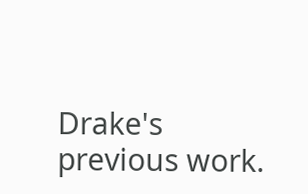Drake's previous work.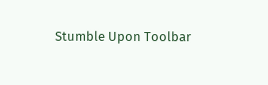Stumble Upon Toolbar